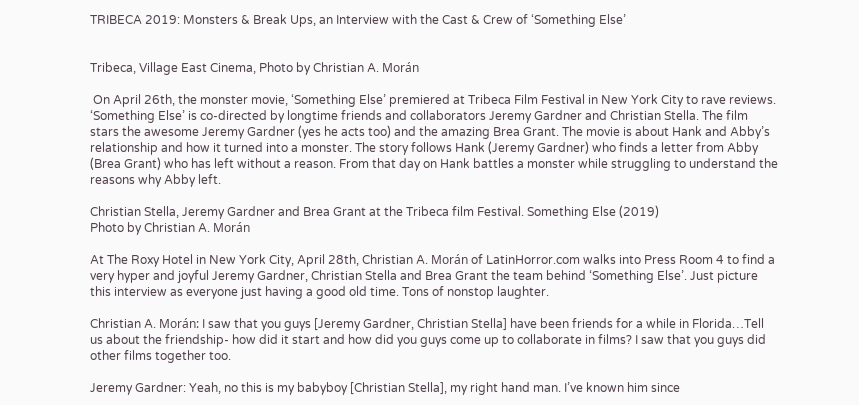TRIBECA 2019: Monsters & Break Ups, an Interview with the Cast & Crew of ‘Something Else’


Tribeca, Village East Cinema, Photo by Christian A. Morán

 On April 26th, the monster movie, ‘Something Else’ premiered at Tribeca Film Festival in New York City to rave reviews. ‘Something Else’ is co-directed by longtime friends and collaborators Jeremy Gardner and Christian Stella. The film stars the awesome Jeremy Gardner (yes he acts too) and the amazing Brea Grant. The movie is about Hank and Abby’s relationship and how it turned into a monster. The story follows Hank (Jeremy Gardner) who finds a letter from Abby (Brea Grant) who has left without a reason. From that day on Hank battles a monster while struggling to understand the reasons why Abby left.

Christian Stella, Jeremy Gardner and Brea Grant at the Tribeca film Festival. Something Else (2019)
Photo by Christian A. Morán

At The Roxy Hotel in New York City, April 28th, Christian A. Morán of LatinHorror.com walks into Press Room 4 to find a very hyper and joyful Jeremy Gardner, Christian Stella and Brea Grant the team behind ‘Something Else’. Just picture this interview as everyone just having a good old time. Tons of nonstop laughter.

Christian A. Morán: I saw that you guys [Jeremy Gardner, Christian Stella] have been friends for a while in Florida…Tell us about the friendship- how did it start and how did you guys come up to collaborate in films? I saw that you guys did other films together too.

Jeremy Gardner: Yeah, no this is my babyboy [Christian Stella], my right hand man. I’ve known him since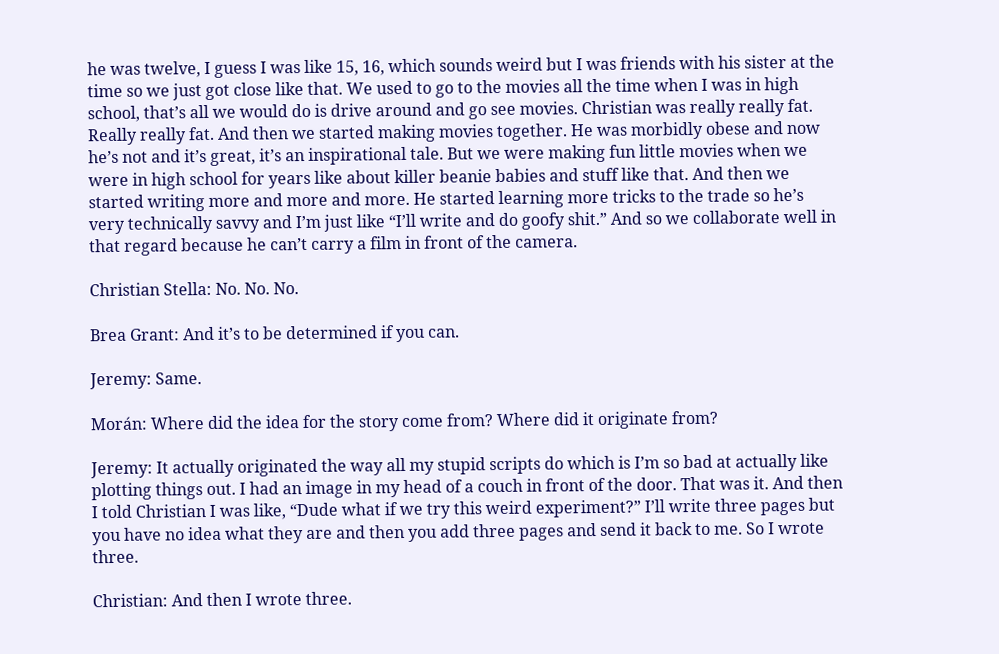he was twelve, I guess I was like 15, 16, which sounds weird but I was friends with his sister at the time so we just got close like that. We used to go to the movies all the time when I was in high school, that’s all we would do is drive around and go see movies. Christian was really really fat. Really really fat. And then we started making movies together. He was morbidly obese and now he’s not and it’s great, it’s an inspirational tale. But we were making fun little movies when we were in high school for years like about killer beanie babies and stuff like that. And then we started writing more and more and more. He started learning more tricks to the trade so he’s very technically savvy and I’m just like “I’ll write and do goofy shit.” And so we collaborate well in that regard because he can’t carry a film in front of the camera.

Christian Stella: No. No. No.

Brea Grant: And it’s to be determined if you can.

Jeremy: Same.

Morán: Where did the idea for the story come from? Where did it originate from?

Jeremy: It actually originated the way all my stupid scripts do which is I’m so bad at actually like plotting things out. I had an image in my head of a couch in front of the door. That was it. And then I told Christian I was like, “Dude what if we try this weird experiment?” I’ll write three pages but you have no idea what they are and then you add three pages and send it back to me. So I wrote three.

Christian: And then I wrote three.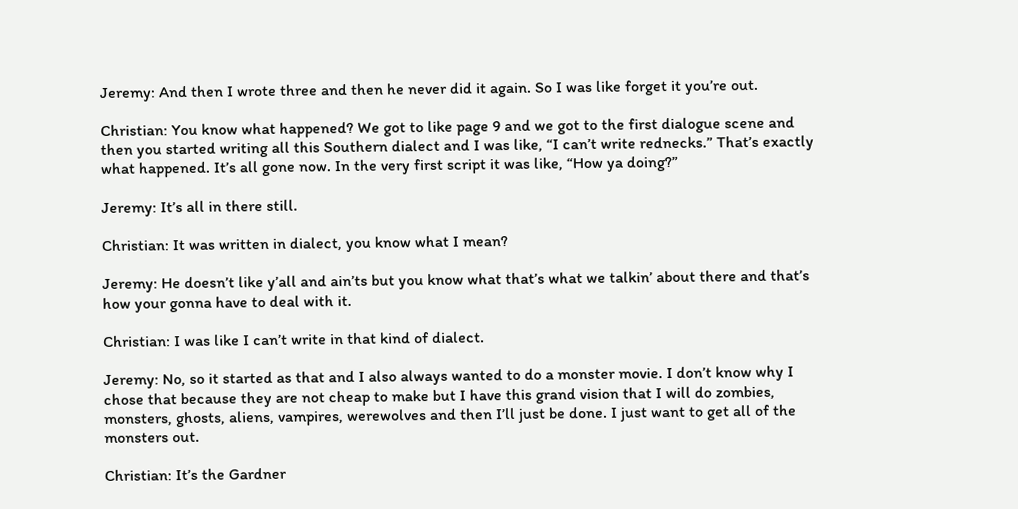Jeremy: And then I wrote three and then he never did it again. So I was like forget it you’re out.

Christian: You know what happened? We got to like page 9 and we got to the first dialogue scene and then you started writing all this Southern dialect and I was like, “I can’t write rednecks.” That’s exactly what happened. It’s all gone now. In the very first script it was like, “How ya doing?”

Jeremy: It’s all in there still.

Christian: It was written in dialect, you know what I mean?

Jeremy: He doesn’t like y’all and ain’ts but you know what that’s what we talkin’ about there and that’s how your gonna have to deal with it.

Christian: I was like I can’t write in that kind of dialect.

Jeremy: No, so it started as that and I also always wanted to do a monster movie. I don’t know why I chose that because they are not cheap to make but I have this grand vision that I will do zombies, monsters, ghosts, aliens, vampires, werewolves and then I’ll just be done. I just want to get all of the monsters out.

Christian: It’s the Gardner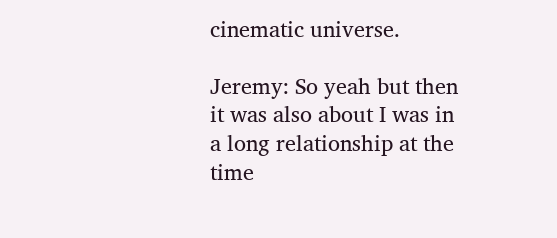cinematic universe.

Jeremy: So yeah but then it was also about I was in a long relationship at the time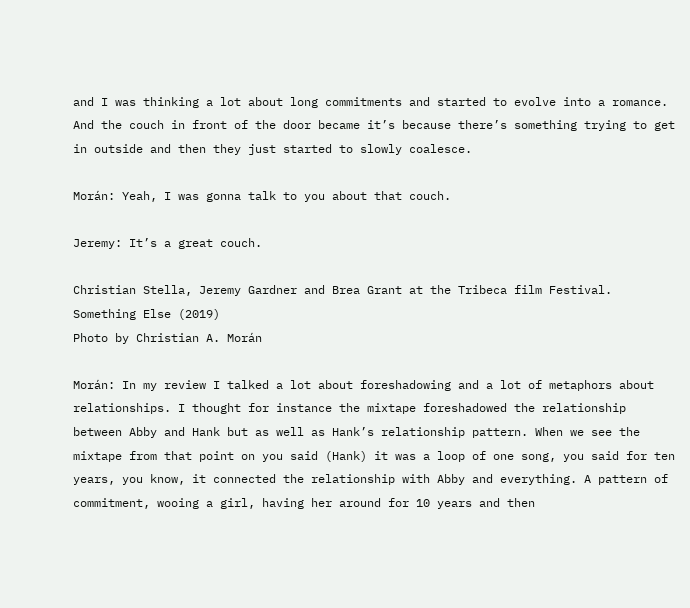and I was thinking a lot about long commitments and started to evolve into a romance. And the couch in front of the door became it’s because there’s something trying to get in outside and then they just started to slowly coalesce.

Morán: Yeah, I was gonna talk to you about that couch.

Jeremy: It’s a great couch.

Christian Stella, Jeremy Gardner and Brea Grant at the Tribeca film Festival. Something Else (2019)
Photo by Christian A. Morán

Morán: In my review I talked a lot about foreshadowing and a lot of metaphors about relationships. I thought for instance the mixtape foreshadowed the relationship between Abby and Hank but as well as Hank’s relationship pattern. When we see the mixtape from that point on you said (Hank) it was a loop of one song, you said for ten years, you know, it connected the relationship with Abby and everything. A pattern of commitment, wooing a girl, having her around for 10 years and then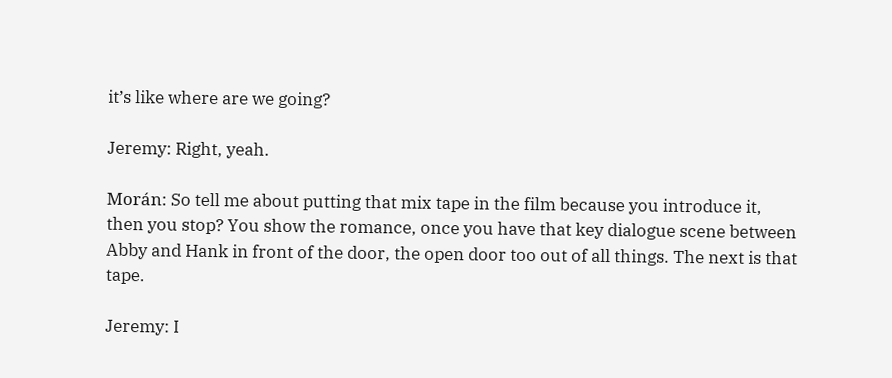it’s like where are we going?

Jeremy: Right, yeah.

Morán: So tell me about putting that mix tape in the film because you introduce it, then you stop? You show the romance, once you have that key dialogue scene between Abby and Hank in front of the door, the open door too out of all things. The next is that tape.

Jeremy: I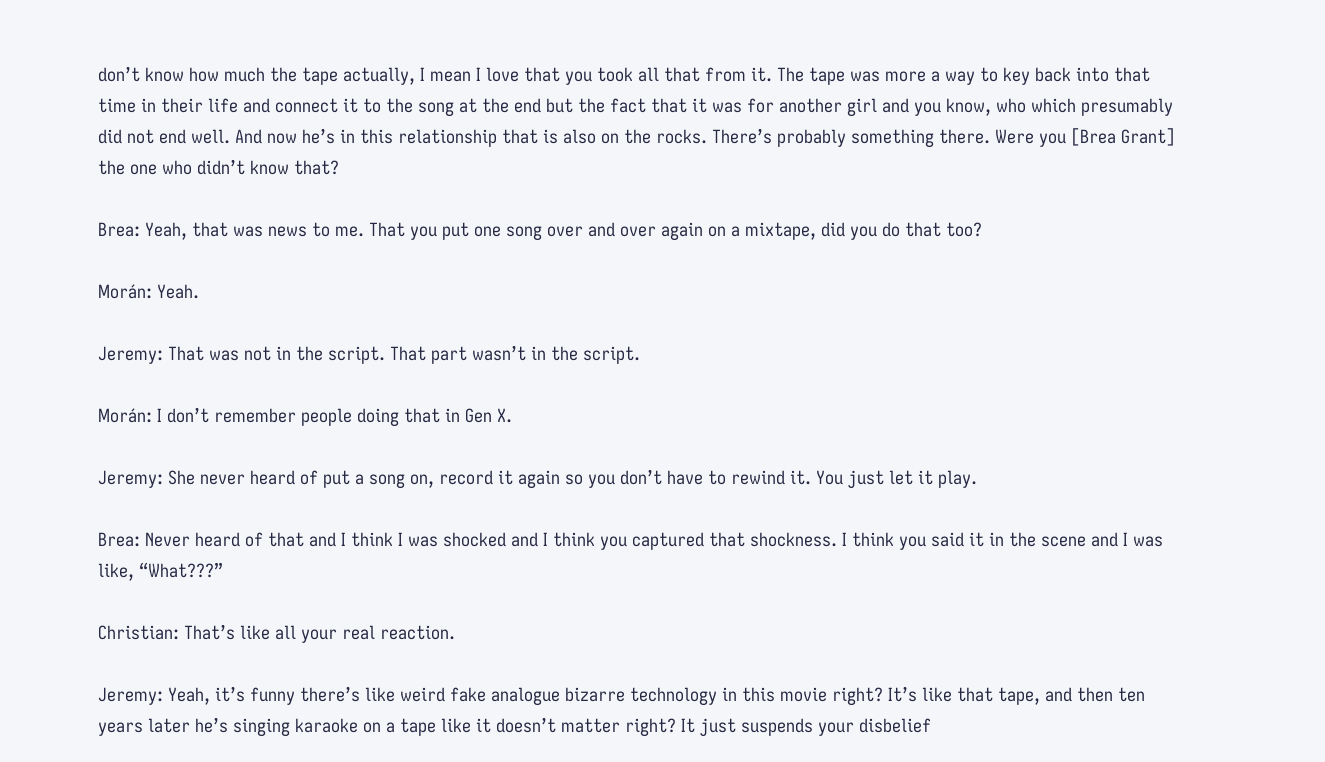don’t know how much the tape actually, I mean I love that you took all that from it. The tape was more a way to key back into that time in their life and connect it to the song at the end but the fact that it was for another girl and you know, who which presumably did not end well. And now he’s in this relationship that is also on the rocks. There’s probably something there. Were you [Brea Grant] the one who didn’t know that?

Brea: Yeah, that was news to me. That you put one song over and over again on a mixtape, did you do that too?

Morán: Yeah.

Jeremy: That was not in the script. That part wasn’t in the script.

Morán: I don’t remember people doing that in Gen X.

Jeremy: She never heard of put a song on, record it again so you don’t have to rewind it. You just let it play.

Brea: Never heard of that and I think I was shocked and I think you captured that shockness. I think you said it in the scene and I was like, “What???”

Christian: That’s like all your real reaction.

Jeremy: Yeah, it’s funny there’s like weird fake analogue bizarre technology in this movie right? It’s like that tape, and then ten years later he’s singing karaoke on a tape like it doesn’t matter right? It just suspends your disbelief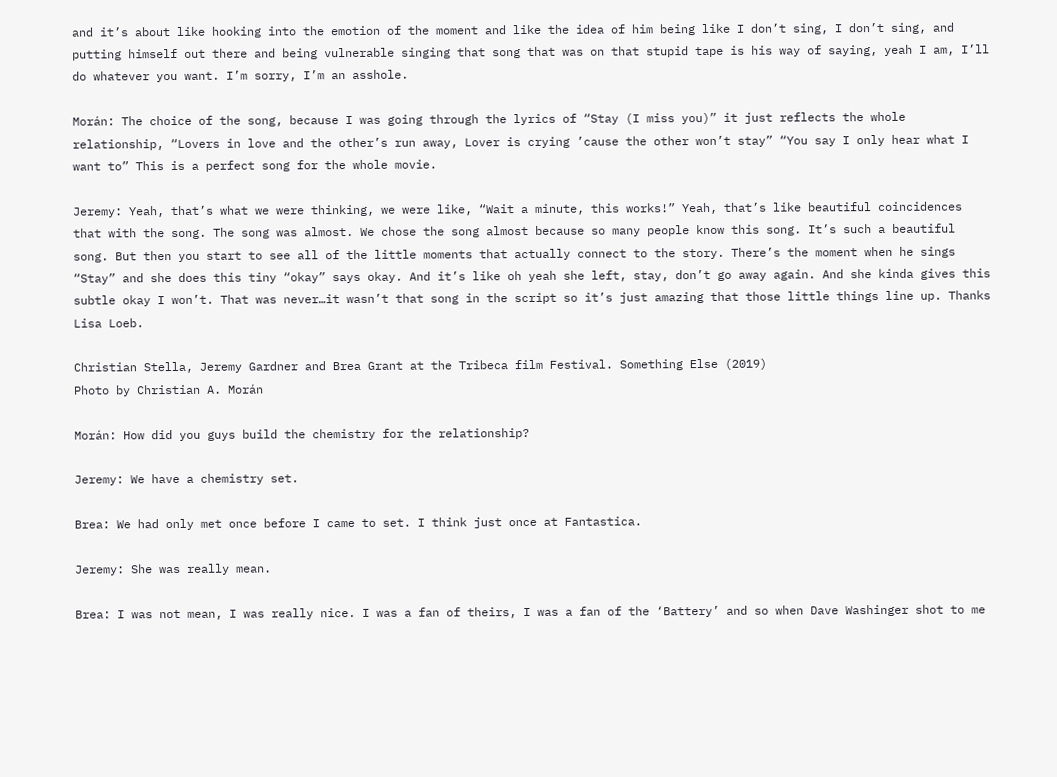and it’s about like hooking into the emotion of the moment and like the idea of him being like I don’t sing, I don’t sing, and putting himself out there and being vulnerable singing that song that was on that stupid tape is his way of saying, yeah I am, I’ll do whatever you want. I’m sorry, I’m an asshole.

Morán: The choice of the song, because I was going through the lyrics of “Stay (I miss you)” it just reflects the whole relationship, “Lovers in love and the other’s run away, Lover is crying ’cause the other won’t stay” “You say I only hear what I want to” This is a perfect song for the whole movie.

Jeremy: Yeah, that’s what we were thinking, we were like, “Wait a minute, this works!” Yeah, that’s like beautiful coincidences that with the song. The song was almost. We chose the song almost because so many people know this song. It’s such a beautiful song. But then you start to see all of the little moments that actually connect to the story. There’s the moment when he sings “Stay” and she does this tiny “okay” says okay. And it’s like oh yeah she left, stay, don’t go away again. And she kinda gives this subtle okay I won’t. That was never…it wasn’t that song in the script so it’s just amazing that those little things line up. Thanks Lisa Loeb.

Christian Stella, Jeremy Gardner and Brea Grant at the Tribeca film Festival. Something Else (2019)
Photo by Christian A. Morán

Morán: How did you guys build the chemistry for the relationship?

Jeremy: We have a chemistry set.

Brea: We had only met once before I came to set. I think just once at Fantastica.

Jeremy: She was really mean.

Brea: I was not mean, I was really nice. I was a fan of theirs, I was a fan of the ‘Battery’ and so when Dave Washinger shot to me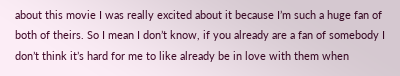about this movie I was really excited about it because I’m such a huge fan of both of theirs. So I mean I don’t know, if you already are a fan of somebody I don’t think it’s hard for me to like already be in love with them when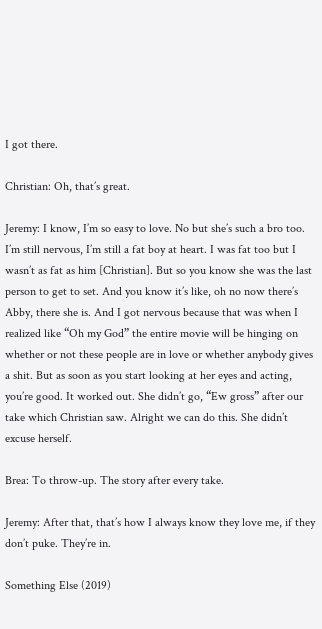I got there.

Christian: Oh, that’s great.

Jeremy: I know, I’m so easy to love. No but she’s such a bro too. I’m still nervous, I’m still a fat boy at heart. I was fat too but I wasn’t as fat as him [Christian]. But so you know she was the last person to get to set. And you know it’s like, oh no now there’s Abby, there she is. And I got nervous because that was when I realized like “Oh my God” the entire movie will be hinging on whether or not these people are in love or whether anybody gives a shit. But as soon as you start looking at her eyes and acting, you’re good. It worked out. She didn’t go, “Ew gross” after our take which Christian saw. Alright we can do this. She didn’t excuse herself.

Brea: To throw-up. The story after every take.

Jeremy: After that, that’s how I always know they love me, if they don’t puke. They’re in.

Something Else (2019)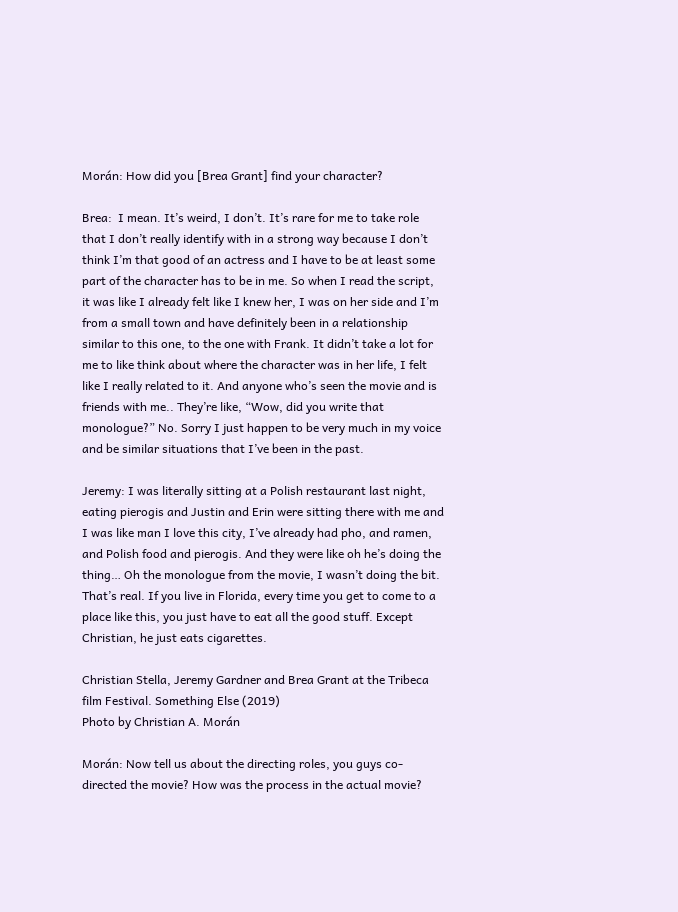Morán: How did you [Brea Grant] find your character?

Brea:  I mean. It’s weird, I don’t. It’s rare for me to take role that I don’t really identify with in a strong way because I don’t think I’m that good of an actress and I have to be at least some part of the character has to be in me. So when I read the script, it was like I already felt like I knew her, I was on her side and I’m from a small town and have definitely been in a relationship similar to this one, to the one with Frank. It didn’t take a lot for me to like think about where the character was in her life, I felt like I really related to it. And anyone who’s seen the movie and is friends with me.. They’re like, “Wow, did you write that monologue?” No. Sorry I just happen to be very much in my voice and be similar situations that I’ve been in the past.

Jeremy: I was literally sitting at a Polish restaurant last night, eating pierogis and Justin and Erin were sitting there with me and I was like man I love this city, I’ve already had pho, and ramen, and Polish food and pierogis. And they were like oh he’s doing the thing… Oh the monologue from the movie, I wasn’t doing the bit. That’s real. If you live in Florida, every time you get to come to a place like this, you just have to eat all the good stuff. Except Christian, he just eats cigarettes.

Christian Stella, Jeremy Gardner and Brea Grant at the Tribeca film Festival. Something Else (2019)
Photo by Christian A. Morán

Morán: Now tell us about the directing roles, you guys co-directed the movie? How was the process in the actual movie?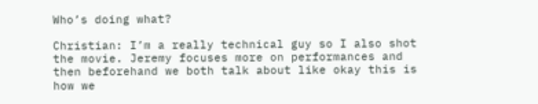Who’s doing what?

Christian: I’m a really technical guy so I also shot the movie. Jeremy focuses more on performances and then beforehand we both talk about like okay this is how we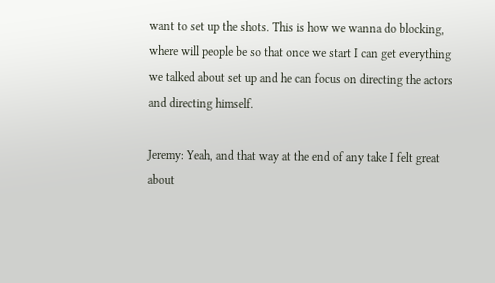want to set up the shots. This is how we wanna do blocking, where will people be so that once we start I can get everything we talked about set up and he can focus on directing the actors and directing himself.

Jeremy: Yeah, and that way at the end of any take I felt great about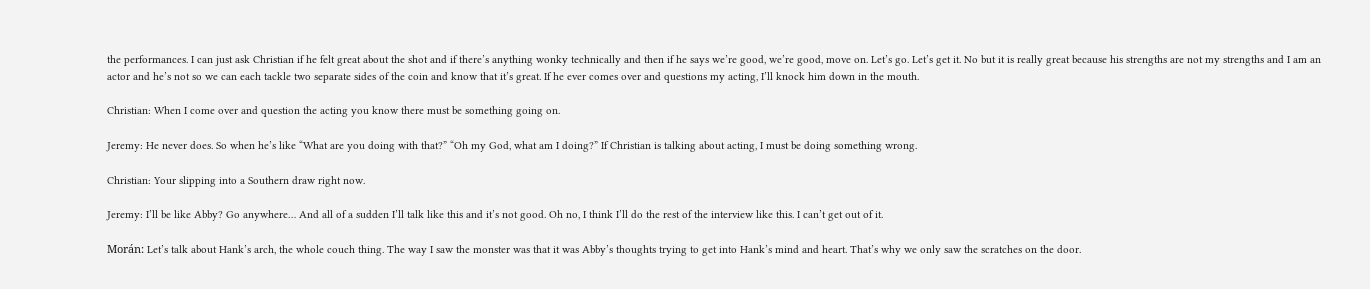the performances. I can just ask Christian if he felt great about the shot and if there’s anything wonky technically and then if he says we’re good, we’re good, move on. Let’s go. Let’s get it. No but it is really great because his strengths are not my strengths and I am an actor and he’s not so we can each tackle two separate sides of the coin and know that it’s great. If he ever comes over and questions my acting, I’ll knock him down in the mouth.

Christian: When I come over and question the acting you know there must be something going on.

Jeremy: He never does. So when he’s like “What are you doing with that?” “Oh my God, what am I doing?” If Christian is talking about acting, I must be doing something wrong.

Christian: Your slipping into a Southern draw right now.

Jeremy: I’ll be like Abby? Go anywhere… And all of a sudden I’ll talk like this and it’s not good. Oh no, I think I’ll do the rest of the interview like this. I can’t get out of it.

Morán: Let’s talk about Hank’s arch, the whole couch thing. The way I saw the monster was that it was Abby’s thoughts trying to get into Hank’s mind and heart. That’s why we only saw the scratches on the door.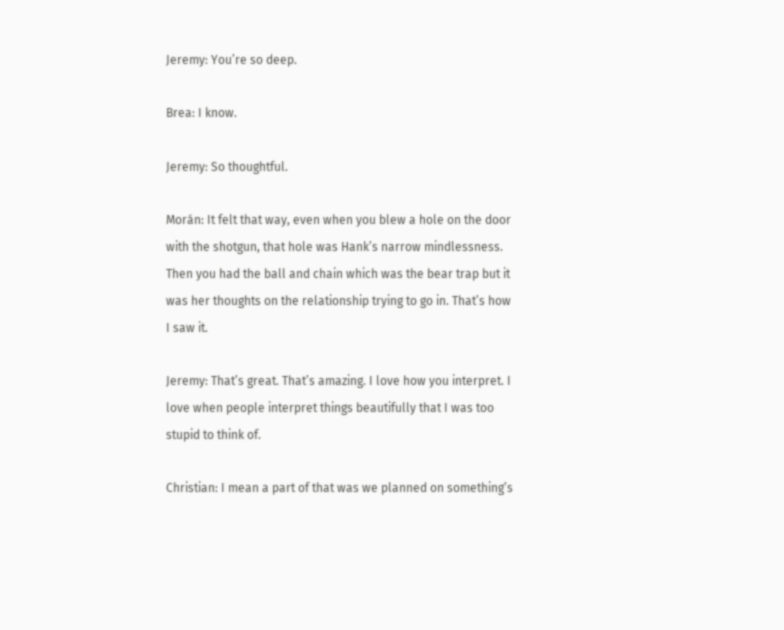Jeremy: You’re so deep.

Brea: I know.

Jeremy: So thoughtful.

Morán: It felt that way, even when you blew a hole on the door with the shotgun, that hole was Hank’s narrow mindlessness. Then you had the ball and chain which was the bear trap but it was her thoughts on the relationship trying to go in. That’s how I saw it.

Jeremy: That’s great. That’s amazing. I love how you interpret. I love when people interpret things beautifully that I was too stupid to think of.

Christian: I mean a part of that was we planned on something’s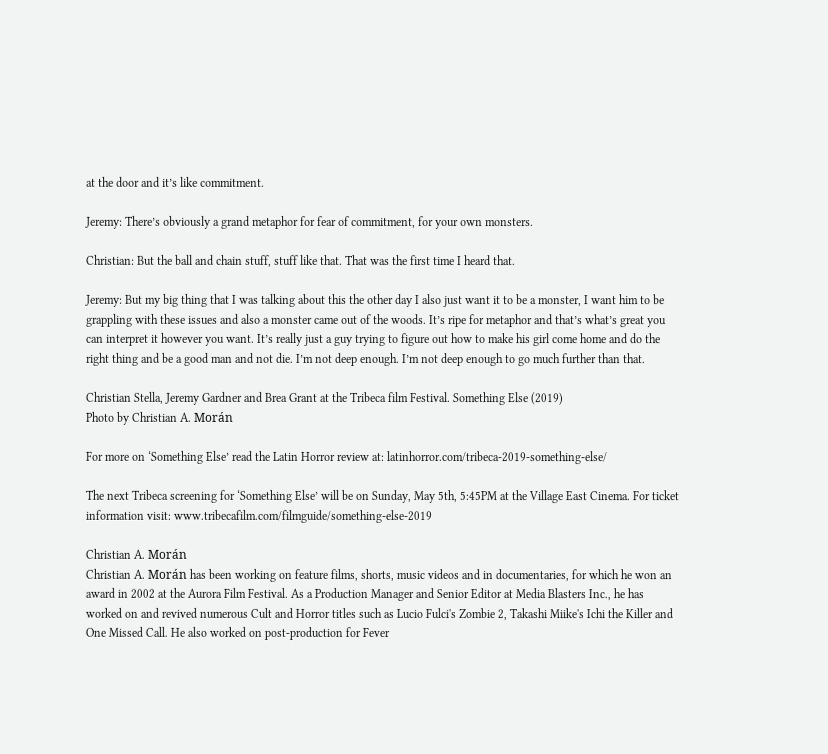at the door and it’s like commitment.

Jeremy: There’s obviously a grand metaphor for fear of commitment, for your own monsters.

Christian: But the ball and chain stuff, stuff like that. That was the first time I heard that.

Jeremy: But my big thing that I was talking about this the other day I also just want it to be a monster, I want him to be grappling with these issues and also a monster came out of the woods. It’s ripe for metaphor and that’s what’s great you can interpret it however you want. It’s really just a guy trying to figure out how to make his girl come home and do the right thing and be a good man and not die. I’m not deep enough. I’m not deep enough to go much further than that.

Christian Stella, Jeremy Gardner and Brea Grant at the Tribeca film Festival. Something Else (2019)
Photo by Christian A. Morán

For more on ‘Something Else’ read the Latin Horror review at: latinhorror.com/tribeca-2019-something-else/

The next Tribeca screening for ‘Something Else’ will be on Sunday, May 5th, 5:45PM at the Village East Cinema. For ticket information visit: www.tribecafilm.com/filmguide/something-else-2019

Christian A. Morán
Christian A. Morán has been working on feature films, shorts, music videos and in documentaries, for which he won an award in 2002 at the Aurora Film Festival. As a Production Manager and Senior Editor at Media Blasters Inc., he has worked on and revived numerous Cult and Horror titles such as Lucio Fulci's Zombie 2, Takashi Miike's Ichi the Killer and One Missed Call. He also worked on post-production for Fever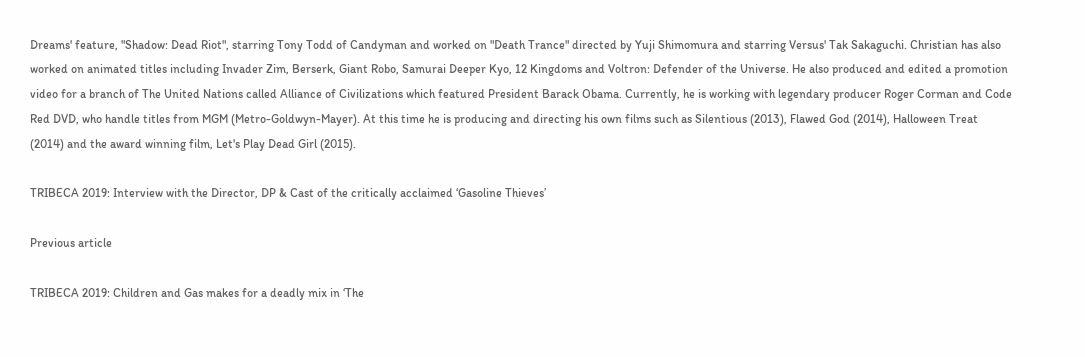Dreams' feature, "Shadow: Dead Riot", starring Tony Todd of Candyman and worked on "Death Trance" directed by Yuji Shimomura and starring Versus' Tak Sakaguchi. Christian has also worked on animated titles including Invader Zim, Berserk, Giant Robo, Samurai Deeper Kyo, 12 Kingdoms and Voltron: Defender of the Universe. He also produced and edited a promotion video for a branch of The United Nations called Alliance of Civilizations which featured President Barack Obama. Currently, he is working with legendary producer Roger Corman and Code Red DVD, who handle titles from MGM (Metro-Goldwyn-Mayer). At this time he is producing and directing his own films such as Silentious (2013), Flawed God (2014), Halloween Treat (2014) and the award winning film, Let's Play Dead Girl (2015).

TRIBECA 2019: Interview with the Director, DP & Cast of the critically acclaimed ‘Gasoline Thieves’

Previous article

TRIBECA 2019: Children and Gas makes for a deadly mix in ‘The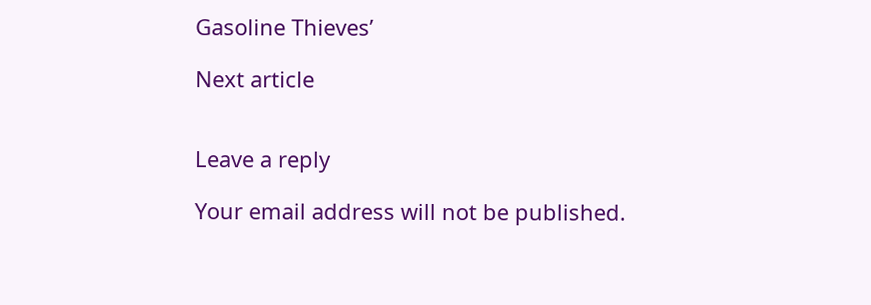Gasoline Thieves’

Next article


Leave a reply

Your email address will not be published.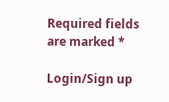Required fields are marked *

Login/Sign up